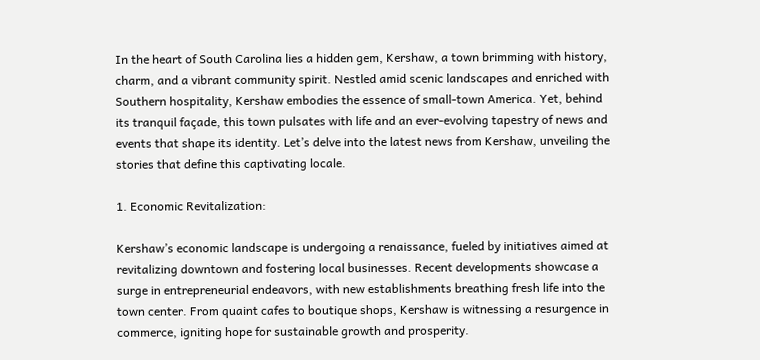In the heart of South Carolina lies a hidden gem, Kershaw, a town brimming with history, charm, and a vibrant community spirit. Nestled amid scenic landscapes and enriched with Southern hospitality, Kershaw embodies the essence of small-town America. Yet, behind its tranquil façade, this town pulsates with life and an ever-evolving tapestry of news and events that shape its identity. Let’s delve into the latest news from Kershaw, unveiling the stories that define this captivating locale.

1. Economic Revitalization:

Kershaw’s economic landscape is undergoing a renaissance, fueled by initiatives aimed at revitalizing downtown and fostering local businesses. Recent developments showcase a surge in entrepreneurial endeavors, with new establishments breathing fresh life into the town center. From quaint cafes to boutique shops, Kershaw is witnessing a resurgence in commerce, igniting hope for sustainable growth and prosperity.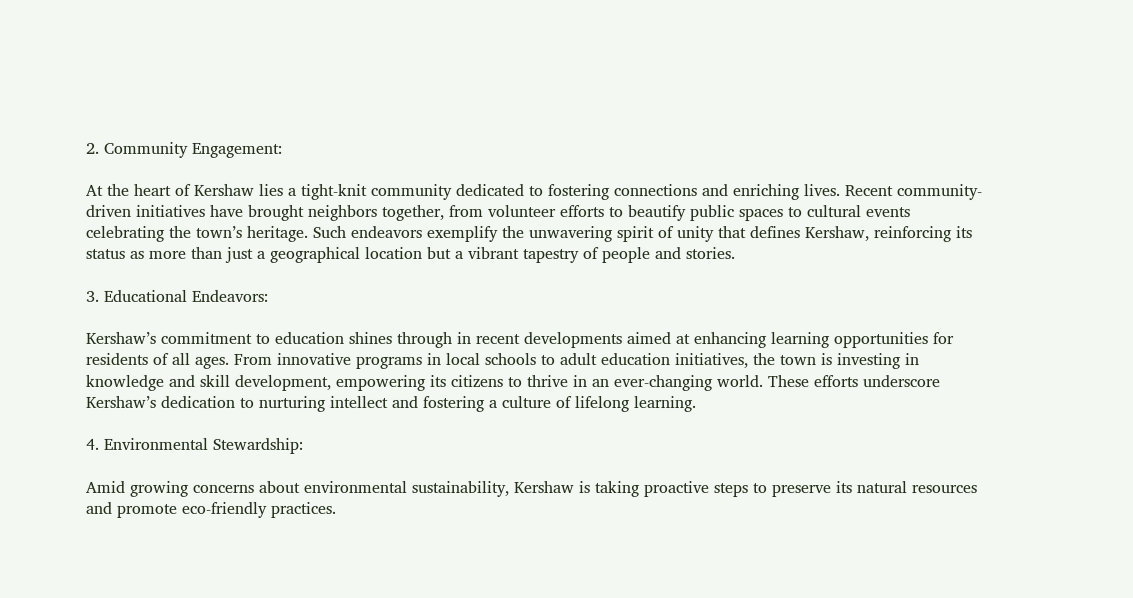2. Community Engagement:

At the heart of Kershaw lies a tight-knit community dedicated to fostering connections and enriching lives. Recent community-driven initiatives have brought neighbors together, from volunteer efforts to beautify public spaces to cultural events celebrating the town’s heritage. Such endeavors exemplify the unwavering spirit of unity that defines Kershaw, reinforcing its status as more than just a geographical location but a vibrant tapestry of people and stories.

3. Educational Endeavors:

Kershaw’s commitment to education shines through in recent developments aimed at enhancing learning opportunities for residents of all ages. From innovative programs in local schools to adult education initiatives, the town is investing in knowledge and skill development, empowering its citizens to thrive in an ever-changing world. These efforts underscore Kershaw’s dedication to nurturing intellect and fostering a culture of lifelong learning.

4. Environmental Stewardship:

Amid growing concerns about environmental sustainability, Kershaw is taking proactive steps to preserve its natural resources and promote eco-friendly practices.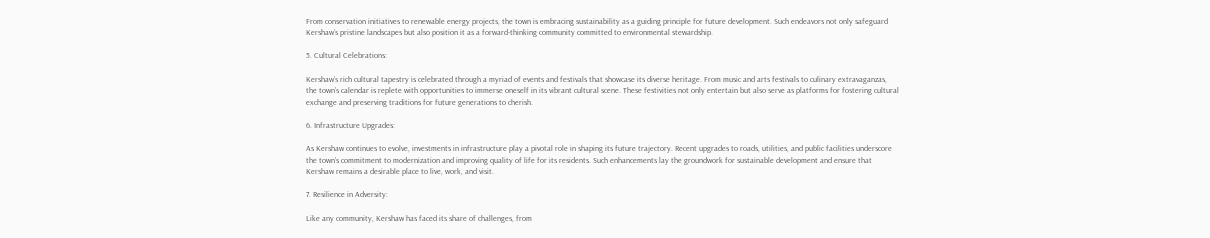From conservation initiatives to renewable energy projects, the town is embracing sustainability as a guiding principle for future development. Such endeavors not only safeguard Kershaw’s pristine landscapes but also position it as a forward-thinking community committed to environmental stewardship.

5. Cultural Celebrations:

Kershaw’s rich cultural tapestry is celebrated through a myriad of events and festivals that showcase its diverse heritage. From music and arts festivals to culinary extravaganzas, the town’s calendar is replete with opportunities to immerse oneself in its vibrant cultural scene. These festivities not only entertain but also serve as platforms for fostering cultural exchange and preserving traditions for future generations to cherish.

6. Infrastructure Upgrades:

As Kershaw continues to evolve, investments in infrastructure play a pivotal role in shaping its future trajectory. Recent upgrades to roads, utilities, and public facilities underscore the town’s commitment to modernization and improving quality of life for its residents. Such enhancements lay the groundwork for sustainable development and ensure that Kershaw remains a desirable place to live, work, and visit.

7. Resilience in Adversity:

Like any community, Kershaw has faced its share of challenges, from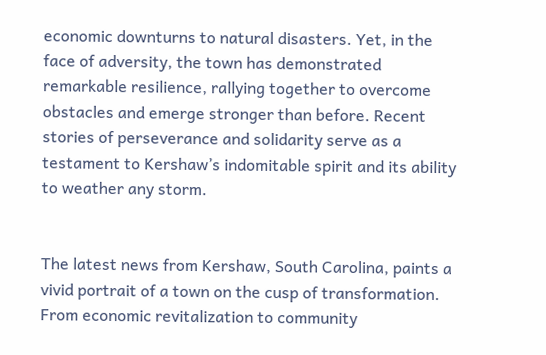economic downturns to natural disasters. Yet, in the face of adversity, the town has demonstrated remarkable resilience, rallying together to overcome obstacles and emerge stronger than before. Recent stories of perseverance and solidarity serve as a testament to Kershaw’s indomitable spirit and its ability to weather any storm.


The latest news from Kershaw, South Carolina, paints a vivid portrait of a town on the cusp of transformation. From economic revitalization to community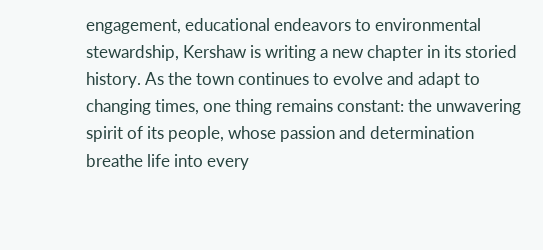engagement, educational endeavors to environmental stewardship, Kershaw is writing a new chapter in its storied history. As the town continues to evolve and adapt to changing times, one thing remains constant: the unwavering spirit of its people, whose passion and determination breathe life into every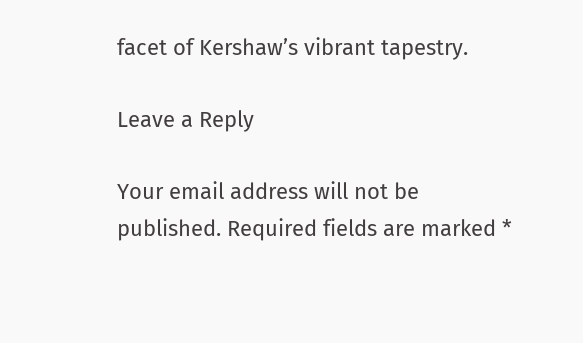facet of Kershaw’s vibrant tapestry.

Leave a Reply

Your email address will not be published. Required fields are marked *